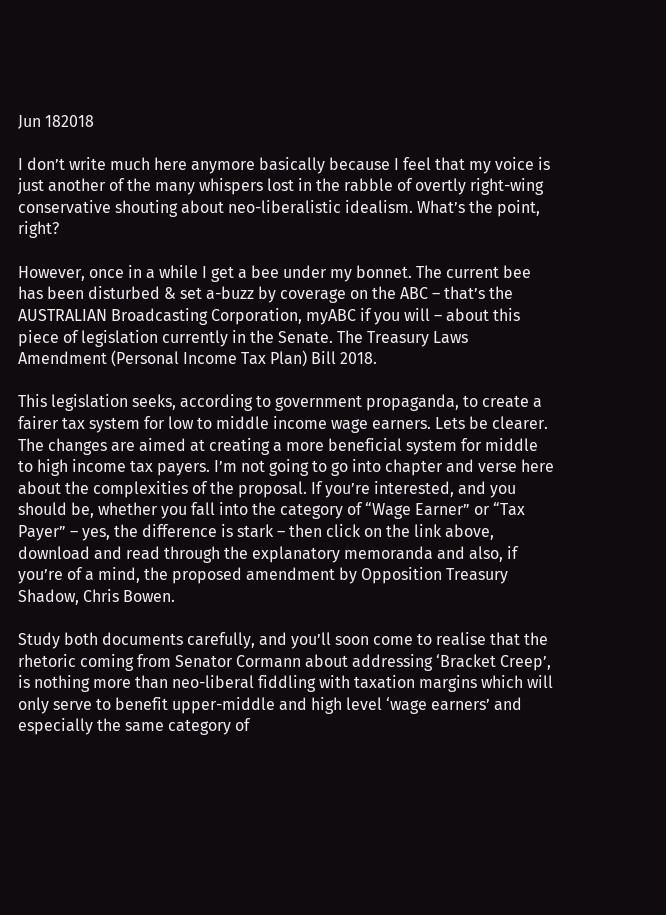Jun 182018

I don’t write much here anymore basically because I feel that my voice is just another of the many whispers lost in the rabble of overtly right-wing conservative shouting about neo-liberalistic idealism. What’s the point, right?

However, once in a while I get a bee under my bonnet. The current bee has been disturbed & set a-buzz by coverage on the ABC – that’s the AUSTRALIAN Broadcasting Corporation, myABC if you will – about this piece of legislation currently in the Senate. The Treasury Laws Amendment (Personal Income Tax Plan) Bill 2018.

This legislation seeks, according to government propaganda, to create a fairer tax system for low to middle income wage earners. Lets be clearer. The changes are aimed at creating a more beneficial system for middle to high income tax payers. I’m not going to go into chapter and verse here about the complexities of the proposal. If you’re interested, and you should be, whether you fall into the category of “Wage Earner” or “Tax Payer” – yes, the difference is stark – then click on the link above, download and read through the explanatory memoranda and also, if you’re of a mind, the proposed amendment by Opposition Treasury Shadow, Chris Bowen.

Study both documents carefully, and you’ll soon come to realise that the rhetoric coming from Senator Cormann about addressing ‘Bracket Creep’, is nothing more than neo-liberal fiddling with taxation margins which will only serve to benefit upper-middle and high level ‘wage earners’ and especially the same category of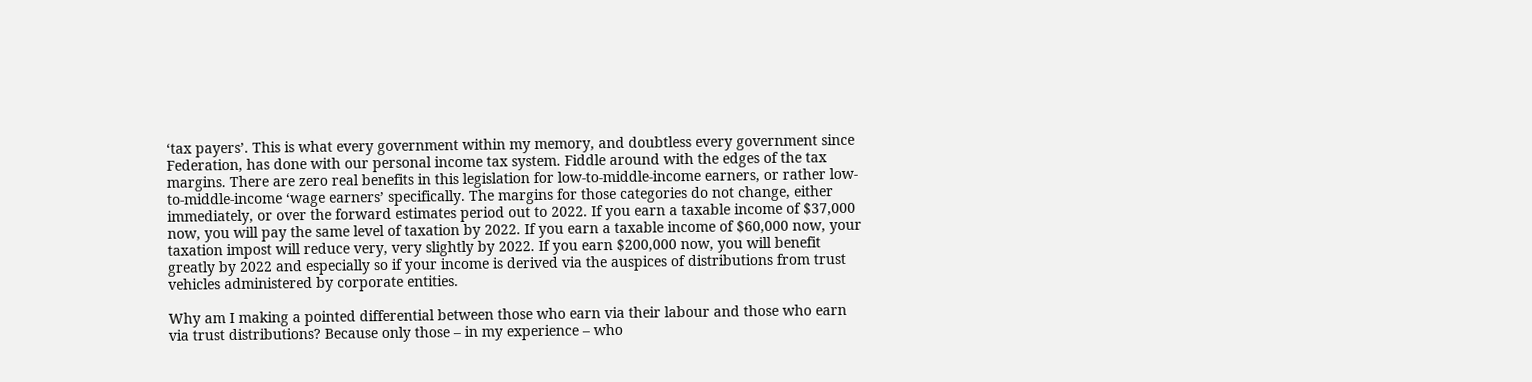‘tax payers’. This is what every government within my memory, and doubtless every government since Federation, has done with our personal income tax system. Fiddle around with the edges of the tax margins. There are zero real benefits in this legislation for low-to-middle-income earners, or rather low-to-middle-income ‘wage earners’ specifically. The margins for those categories do not change, either immediately, or over the forward estimates period out to 2022. If you earn a taxable income of $37,000 now, you will pay the same level of taxation by 2022. If you earn a taxable income of $60,000 now, your taxation impost will reduce very, very slightly by 2022. If you earn $200,000 now, you will benefit greatly by 2022 and especially so if your income is derived via the auspices of distributions from trust vehicles administered by corporate entities.

Why am I making a pointed differential between those who earn via their labour and those who earn via trust distributions? Because only those – in my experience – who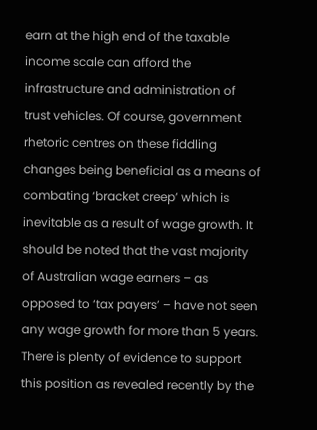earn at the high end of the taxable income scale can afford the infrastructure and administration of trust vehicles. Of course, government rhetoric centres on these fiddling changes being beneficial as a means of combating ‘bracket creep’ which is inevitable as a result of wage growth. It should be noted that the vast majority of Australian wage earners – as opposed to ‘tax payers’ – have not seen any wage growth for more than 5 years. There is plenty of evidence to support this position as revealed recently by the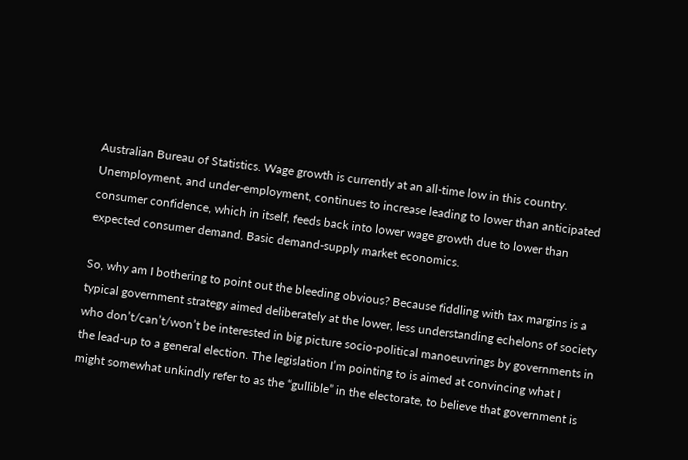Australian Bureau of Statistics. Wage growth is currently at an all-time low in this country. Unemployment, and under-employment, continues to increase leading to lower than anticipated consumer confidence, which in itself, feeds back into lower wage growth due to lower than expected consumer demand. Basic demand-supply market economics.

So, why am I bothering to point out the bleeding obvious? Because fiddling with tax margins is a typical government strategy aimed deliberately at the lower, less understanding echelons of society who don’t/can’t/won’t be interested in big picture socio-political manoeuvrings by governments in the lead-up to a general election. The legislation I’m pointing to is aimed at convincing what I might somewhat unkindly refer to as the “gullible” in the electorate, to believe that government is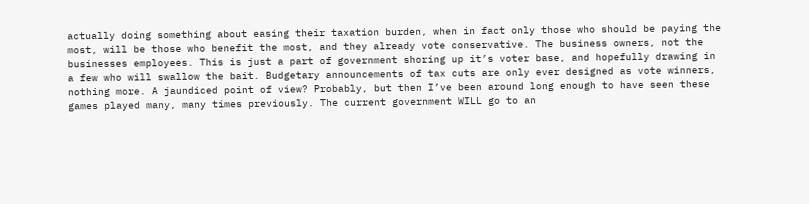actually doing something about easing their taxation burden, when in fact only those who should be paying the most, will be those who benefit the most, and they already vote conservative. The business owners, not the businesses employees. This is just a part of government shoring up it’s voter base, and hopefully drawing in a few who will swallow the bait. Budgetary announcements of tax cuts are only ever designed as vote winners, nothing more. A jaundiced point of view? Probably, but then I’ve been around long enough to have seen these games played many, many times previously. The current government WILL go to an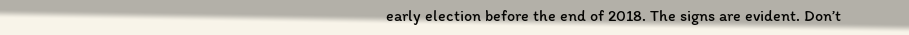early election before the end of 2018. The signs are evident. Don’t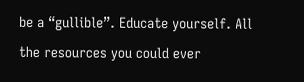be a “gullible”. Educate yourself. All the resources you could ever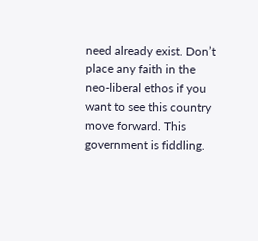need already exist. Don’t place any faith in the neo-liberal ethos if you want to see this country move forward. This government is fiddling.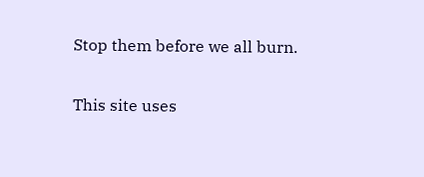Stop them before we all burn.

This site uses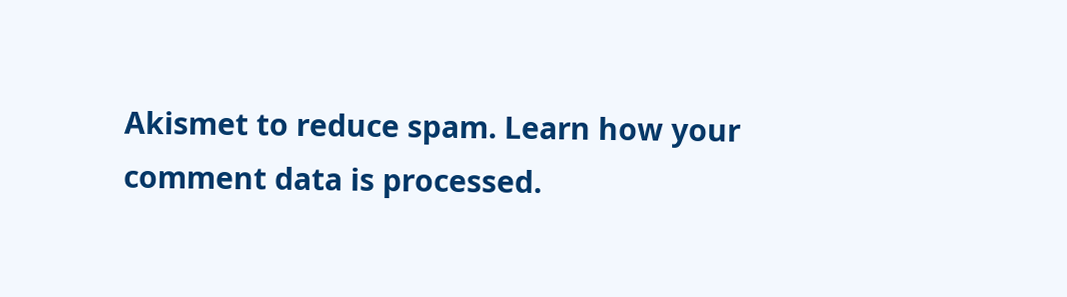Akismet to reduce spam. Learn how your comment data is processed.